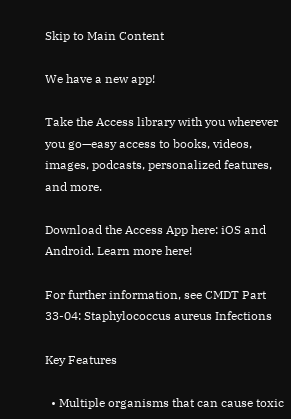Skip to Main Content

We have a new app!

Take the Access library with you wherever you go—easy access to books, videos, images, podcasts, personalized features, and more.

Download the Access App here: iOS and Android. Learn more here!

For further information, see CMDT Part 33-04: Staphylococcus aureus Infections

Key Features

  • Multiple organisms that can cause toxic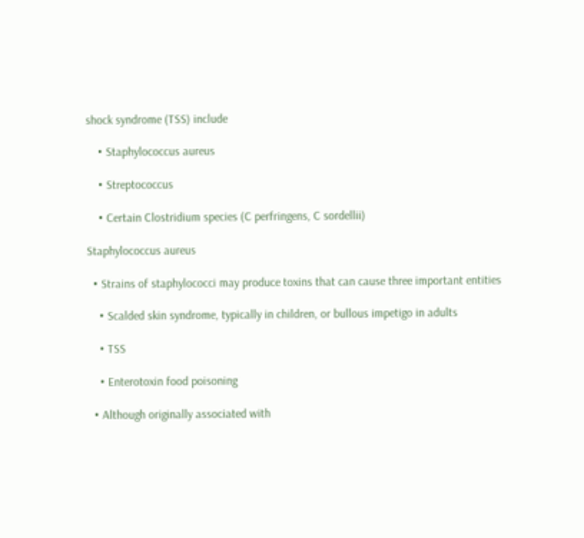shock syndrome (TSS) include

    • Staphylococcus aureus

    • Streptococcus

    • Certain Clostridium species (C perfringens, C sordellii)

Staphylococcus aureus

  • Strains of staphylococci may produce toxins that can cause three important entities

    • Scalded skin syndrome, typically in children, or bullous impetigo in adults

    • TSS

    • Enterotoxin food poisoning

  • Although originally associated with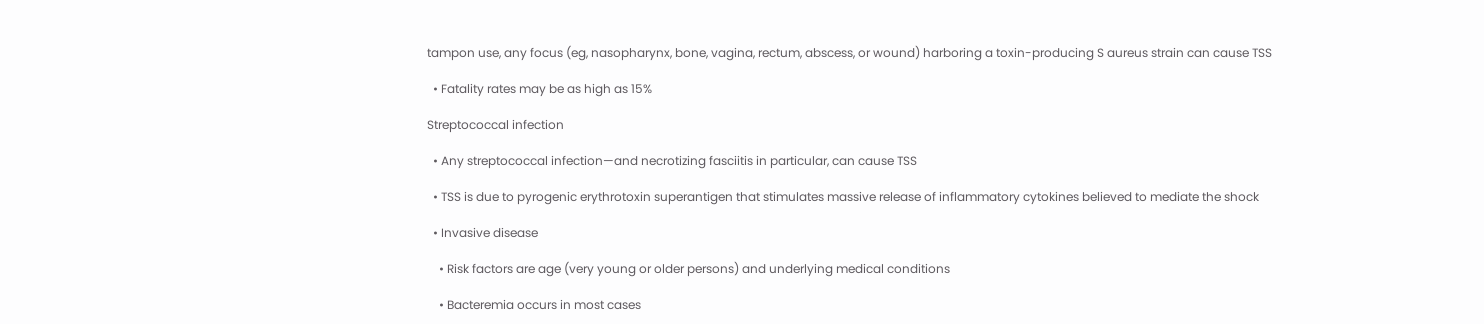tampon use, any focus (eg, nasopharynx, bone, vagina, rectum, abscess, or wound) harboring a toxin-producing S aureus strain can cause TSS

  • Fatality rates may be as high as 15%

Streptococcal infection

  • Any streptococcal infection—and necrotizing fasciitis in particular, can cause TSS

  • TSS is due to pyrogenic erythrotoxin superantigen that stimulates massive release of inflammatory cytokines believed to mediate the shock

  • Invasive disease

    • Risk factors are age (very young or older persons) and underlying medical conditions

    • Bacteremia occurs in most cases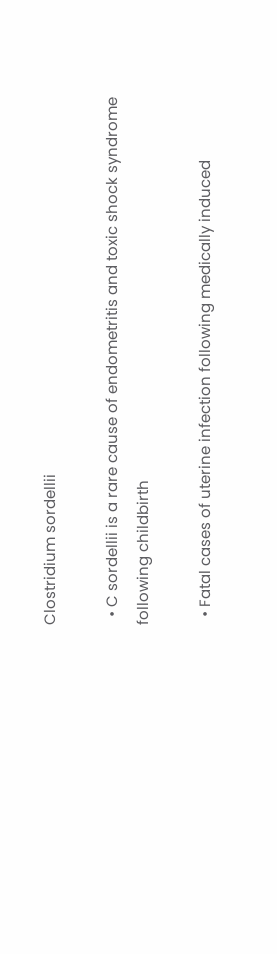Clostridium sordellii

  • C sordellii is a rare cause of endometritis and toxic shock syndrome following childbirth

  • Fatal cases of uterine infection following medically induced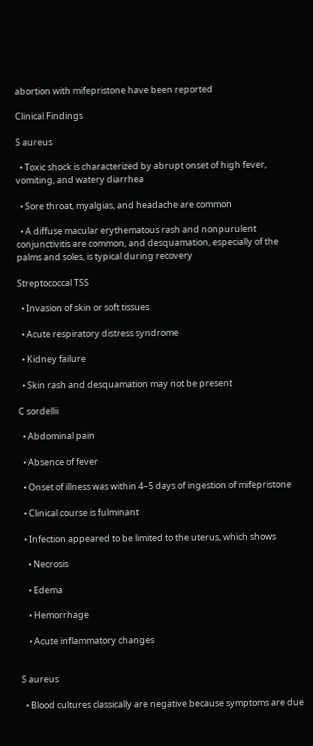abortion with mifepristone have been reported

Clinical Findings

S aureus

  • Toxic shock is characterized by abrupt onset of high fever, vomiting, and watery diarrhea

  • Sore throat, myalgias, and headache are common

  • A diffuse macular erythematous rash and nonpurulent conjunctivitis are common, and desquamation, especially of the palms and soles, is typical during recovery

Streptococcal TSS

  • Invasion of skin or soft tissues

  • Acute respiratory distress syndrome

  • Kidney failure

  • Skin rash and desquamation may not be present

C sordellii

  • Abdominal pain

  • Absence of fever

  • Onset of illness was within 4–5 days of ingestion of mifepristone

  • Clinical course is fulminant

  • Infection appeared to be limited to the uterus, which shows

    • Necrosis

    • Edema

    • Hemorrhage

    • Acute inflammatory changes


S aureus

  • Blood cultures classically are negative because symptoms are due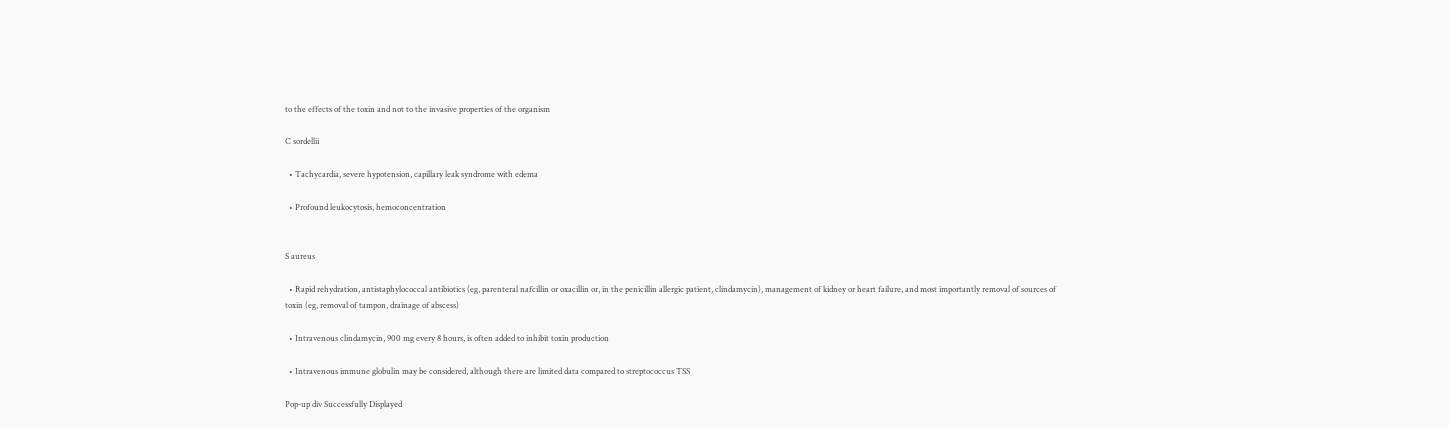to the effects of the toxin and not to the invasive properties of the organism

C sordellii

  • Tachycardia, severe hypotension, capillary leak syndrome with edema

  • Profound leukocytosis, hemoconcentration


S aureus

  • Rapid rehydration, antistaphylococcal antibiotics (eg, parenteral nafcillin or oxacillin or, in the penicillin allergic patient, clindamycin), management of kidney or heart failure, and most importantly removal of sources of toxin (eg, removal of tampon, drainage of abscess)

  • Intravenous clindamycin, 900 mg every 8 hours, is often added to inhibit toxin production

  • Intravenous immune globulin may be considered, although there are limited data compared to streptococcus TSS

Pop-up div Successfully Displayed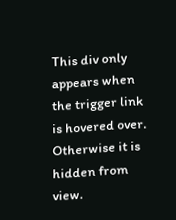This div only appears when the trigger link is hovered over. Otherwise it is hidden from view.